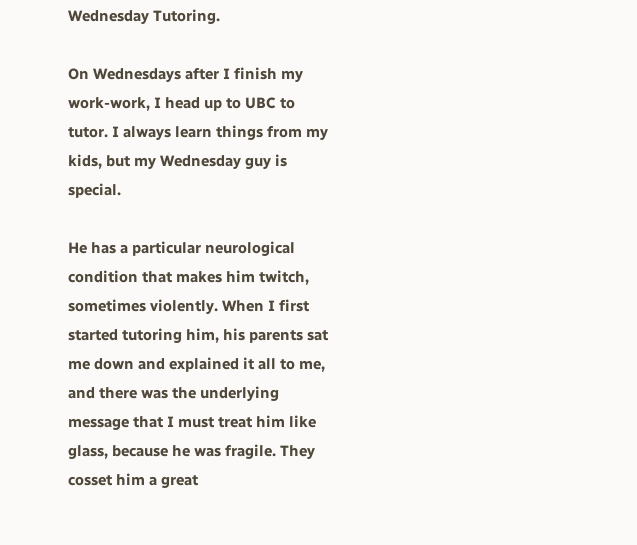Wednesday Tutoring.

On Wednesdays after I finish my work-work, I head up to UBC to tutor. I always learn things from my kids, but my Wednesday guy is special.

He has a particular neurological condition that makes him twitch, sometimes violently. When I first started tutoring him, his parents sat me down and explained it all to me, and there was the underlying message that I must treat him like glass, because he was fragile. They cosset him a great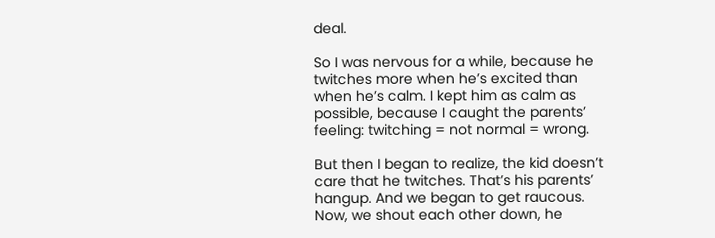deal.

So I was nervous for a while, because he twitches more when he’s excited than when he’s calm. I kept him as calm as possible, because I caught the parents’ feeling: twitching = not normal = wrong.

But then I began to realize, the kid doesn’t care that he twitches. That’s his parents’ hangup. And we began to get raucous. Now, we shout each other down, he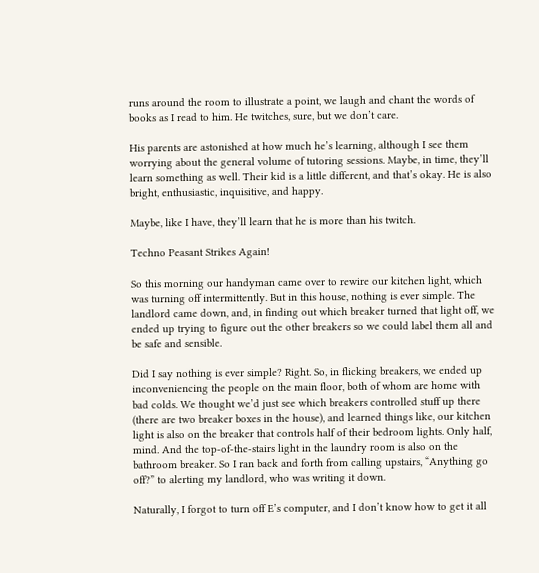runs around the room to illustrate a point, we laugh and chant the words of books as I read to him. He twitches, sure, but we don’t care.

His parents are astonished at how much he’s learning, although I see them worrying about the general volume of tutoring sessions. Maybe, in time, they’ll learn something as well. Their kid is a little different, and that’s okay. He is also bright, enthusiastic, inquisitive, and happy.

Maybe, like I have, they’ll learn that he is more than his twitch.

Techno Peasant Strikes Again!

So this morning our handyman came over to rewire our kitchen light, which was turning off intermittently. But in this house, nothing is ever simple. The landlord came down, and, in finding out which breaker turned that light off, we ended up trying to figure out the other breakers so we could label them all and be safe and sensible.

Did I say nothing is ever simple? Right. So, in flicking breakers, we ended up inconveniencing the people on the main floor, both of whom are home with bad colds. We thought we’d just see which breakers controlled stuff up there (there are two breaker boxes in the house), and learned things like, our kitchen light is also on the breaker that controls half of their bedroom lights. Only half, mind. And the top-of-the-stairs light in the laundry room is also on the bathroom breaker. So I ran back and forth from calling upstairs, “Anything go off?” to alerting my landlord, who was writing it down.

Naturally, I forgot to turn off E’s computer, and I don’t know how to get it all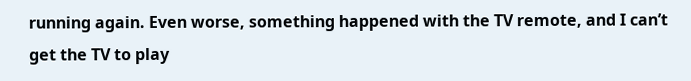running again. Even worse, something happened with the TV remote, and I can’t get the TV to play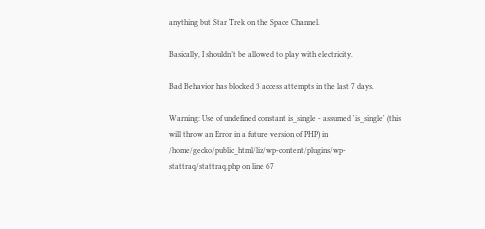anything but Star Trek on the Space Channel.

Basically, I shouldn’t be allowed to play with electricity.

Bad Behavior has blocked 3 access attempts in the last 7 days.

Warning: Use of undefined constant is_single - assumed 'is_single' (this will throw an Error in a future version of PHP) in /home/gecko/public_html/liz/wp-content/plugins/wp-stattraq/stattraq.php on line 67